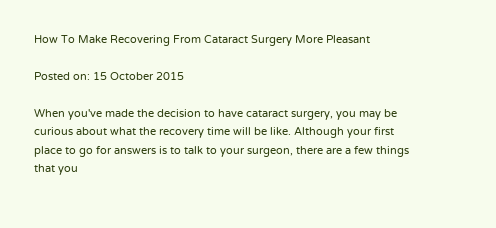How To Make Recovering From Cataract Surgery More Pleasant

Posted on: 15 October 2015

When you've made the decision to have cataract surgery, you may be curious about what the recovery time will be like. Although your first place to go for answers is to talk to your surgeon, there are a few things that you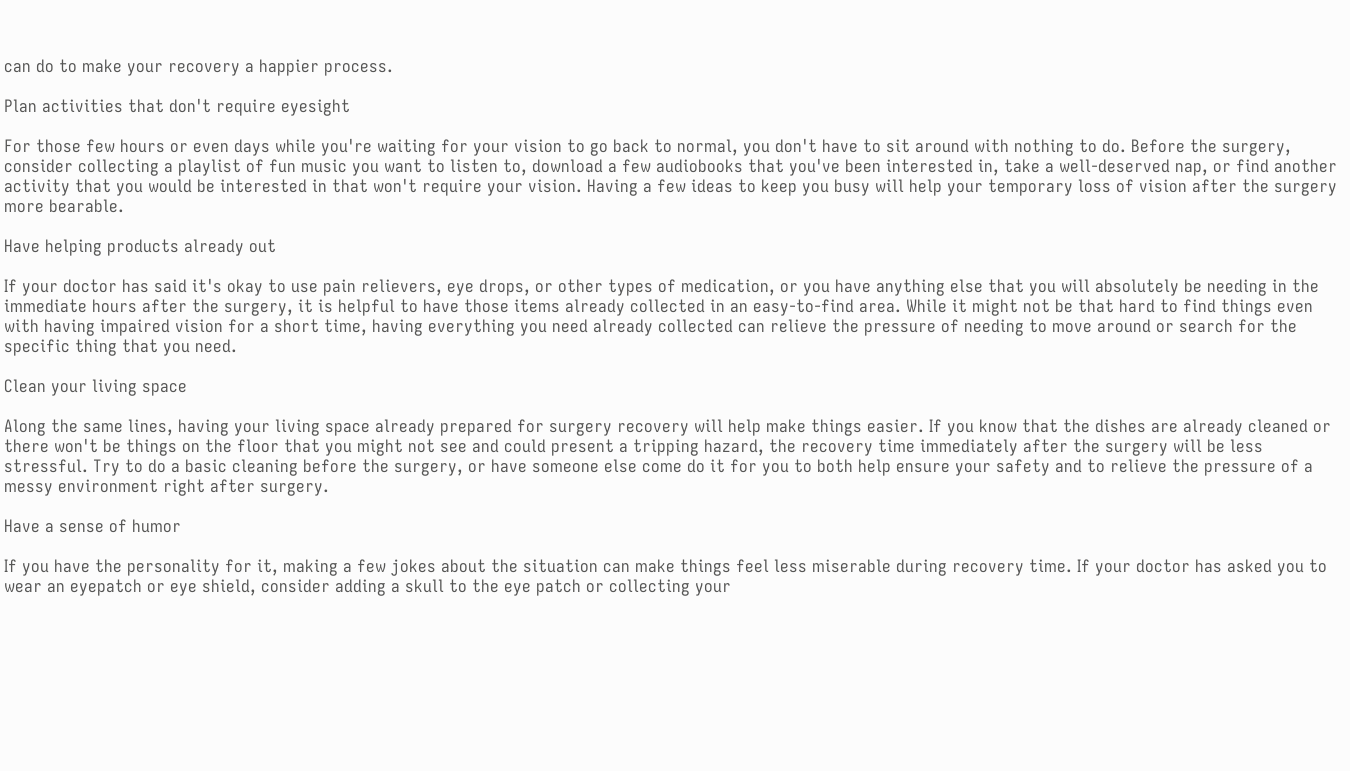can do to make your recovery a happier process.

Plan activities that don't require eyesight

For those few hours or even days while you're waiting for your vision to go back to normal, you don't have to sit around with nothing to do. Before the surgery, consider collecting a playlist of fun music you want to listen to, download a few audiobooks that you've been interested in, take a well-deserved nap, or find another activity that you would be interested in that won't require your vision. Having a few ideas to keep you busy will help your temporary loss of vision after the surgery more bearable.

Have helping products already out

If your doctor has said it's okay to use pain relievers, eye drops, or other types of medication, or you have anything else that you will absolutely be needing in the immediate hours after the surgery, it is helpful to have those items already collected in an easy-to-find area. While it might not be that hard to find things even with having impaired vision for a short time, having everything you need already collected can relieve the pressure of needing to move around or search for the specific thing that you need.

Clean your living space

Along the same lines, having your living space already prepared for surgery recovery will help make things easier. If you know that the dishes are already cleaned or there won't be things on the floor that you might not see and could present a tripping hazard, the recovery time immediately after the surgery will be less stressful. Try to do a basic cleaning before the surgery, or have someone else come do it for you to both help ensure your safety and to relieve the pressure of a messy environment right after surgery.

Have a sense of humor

If you have the personality for it, making a few jokes about the situation can make things feel less miserable during recovery time. If your doctor has asked you to wear an eyepatch or eye shield, consider adding a skull to the eye patch or collecting your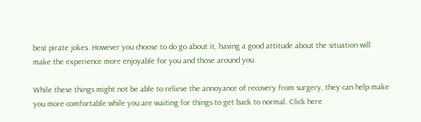best pirate jokes. However you choose to do go about it, having a good attitude about the situation will make the experience more enjoyable for you and those around you.

While these things might not be able to relieve the annoyance of recovery from surgery, they can help make you more comfortable while you are waiting for things to get back to normal. Click here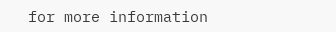for more information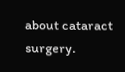about cataract surgery.